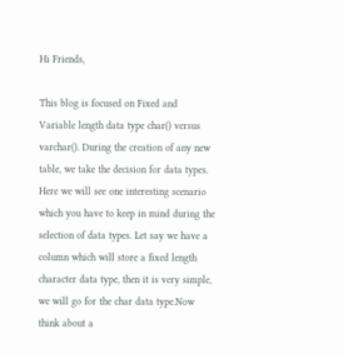Hi Friends,

This blog is focused on Fixed and Variable length data type char() versus varchar(). During the creation of any new table, we take the decision for data types. Here we will see one interesting scenario which you have to keep in mind during the selection of data types. Let say we have a column which will store a fixed length character data type, then it is very simple, we will go for the char data type.Now think about a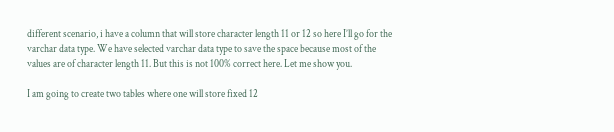different scenario, i have a column that will store character length 11 or 12 so here I’ll go for the varchar data type. We have selected varchar data type to save the space because most of the values are of character length 11. But this is not 100% correct here. Let me show you.

I am going to create two tables where one will store fixed 12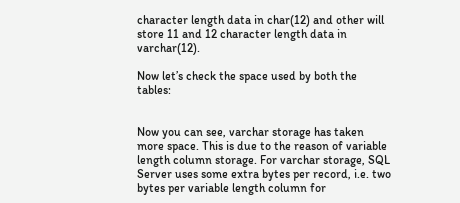character length data in char(12) and other will store 11 and 12 character length data in varchar(12).

Now let’s check the space used by both the tables:


Now you can see, varchar storage has taken more space. This is due to the reason of variable length column storage. For varchar storage, SQL Server uses some extra bytes per record, i.e. two bytes per variable length column for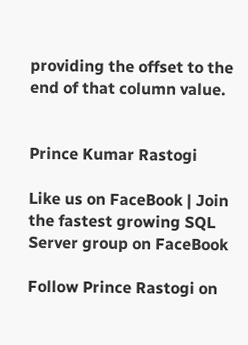providing the offset to the end of that column value.


Prince Kumar Rastogi

Like us on FaceBook | Join the fastest growing SQL Server group on FaceBook

Follow Prince Rastogi on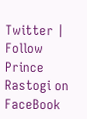Twitter | Follow Prince Rastogi on FaceBook